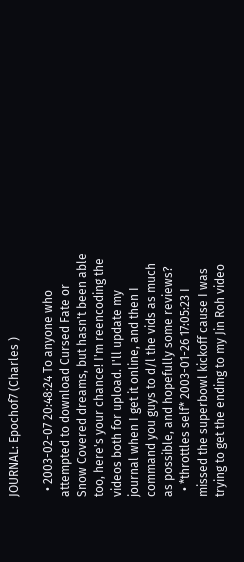JOURNAL: Epochof7 (Charles )

  • 2003-02-07 20:48:24 To anyone who attempted to download Cursed Fate or Snow Covered dreams, but hasn't been able too, here's your chance! I'm reencoding the videos both for upload. I'll update my journal when I get it online, and then I command you guys to d/l the vids as much as possible, and hopefully some reviews?
  • *throttles self* 2003-01-26 17:05:23 I missed the superbowl kickoff cause I was trying to get the ending to my Jin Roh video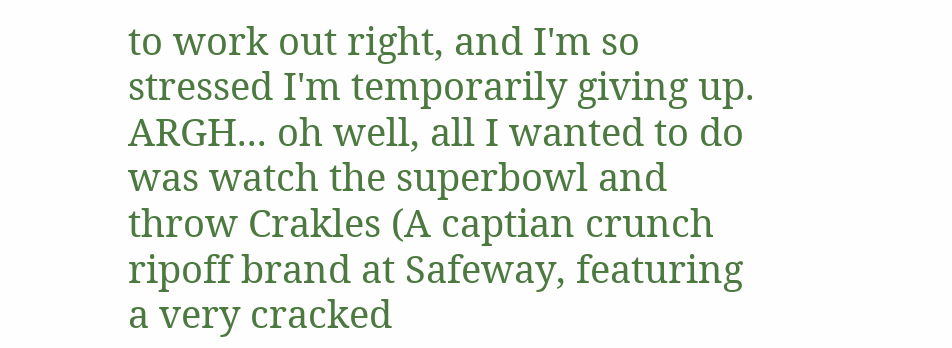to work out right, and I'm so stressed I'm temporarily giving up. ARGH... oh well, all I wanted to do was watch the superbowl and throw Crakles (A captian crunch ripoff brand at Safeway, featuring a very cracked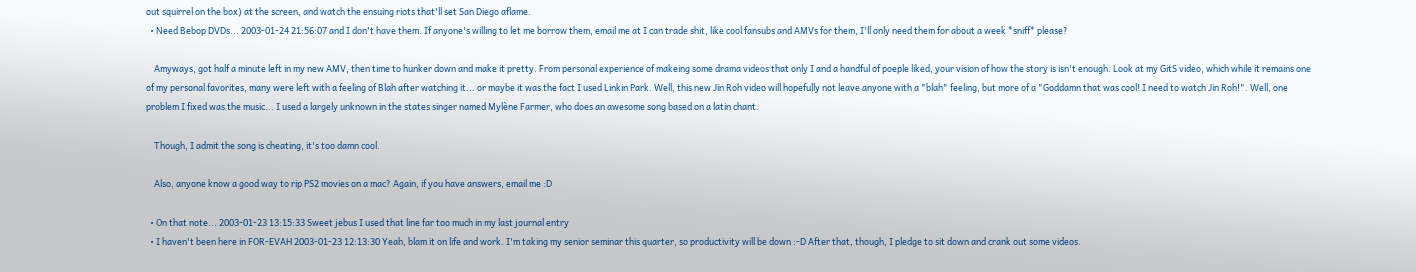out squirrel on the box) at the screen, and watch the ensuing riots that'll set San Diego aflame.
  • Need Bebop DVDs... 2003-01-24 21:56:07 and I don't have them. If anyone's willing to let me borrow them, email me at I can trade shit, like cool fansubs and AMVs for them, I'll only need them for about a week *sniff* please?

    Amyways, got half a minute left in my new AMV, then time to hunker down and make it pretty. From personal experience of makeing some drama videos that only I and a handful of poeple liked, your vision of how the story is isn't enough. Look at my GitS video, which while it remains one of my personal favorites, many were left with a feeling of Blah after watching it... or maybe it was the fact I used Linkin Park. Well, this new Jin Roh video will hopefully not leave anyone with a "blah" feeling, but more of a "Goddamn that was cool! I need to watch Jin Roh!". Well, one problem I fixed was the music... I used a largely unknown in the states singer named Mylène Farmer, who does an awesome song based on a latin chant.

    Though, I admit the song is cheating, it's too damn cool.

    Also, anyone know a good way to rip PS2 movies on a mac? Again, if you have answers, email me :D

  • On that note... 2003-01-23 13:15:33 Sweet jebus I used that line far too much in my last journal entry
  • I haven't been here in FOR-EVAH 2003-01-23 12:13:30 Yeah, blam it on life and work. I'm taking my senior seminar this quarter, so productivity will be down :-D After that, though, I pledge to sit down and crank out some videos.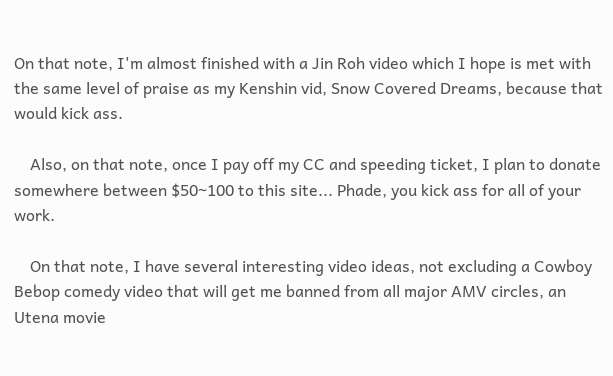On that note, I'm almost finished with a Jin Roh video which I hope is met with the same level of praise as my Kenshin vid, Snow Covered Dreams, because that would kick ass.

    Also, on that note, once I pay off my CC and speeding ticket, I plan to donate somewhere between $50~100 to this site... Phade, you kick ass for all of your work.

    On that note, I have several interesting video ideas, not excluding a Cowboy Bebop comedy video that will get me banned from all major AMV circles, an Utena movie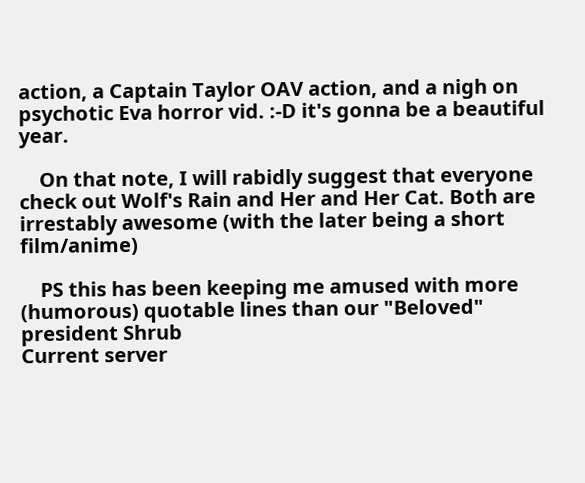action, a Captain Taylor OAV action, and a nigh on psychotic Eva horror vid. :-D it's gonna be a beautiful year.

    On that note, I will rabidly suggest that everyone check out Wolf's Rain and Her and Her Cat. Both are irrestably awesome (with the later being a short film/anime)

    PS this has been keeping me amused with more (humorous) quotable lines than our "Beloved" president Shrub
Current server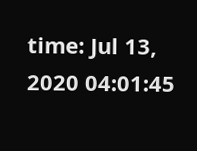time: Jul 13, 2020 04:01:45